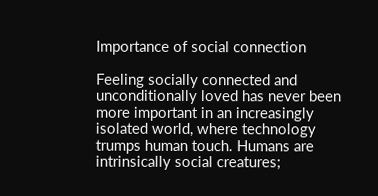Importance of social connection

Feeling socially connected and unconditionally loved has never been more important in an increasingly isolated world, where technology trumps human touch. Humans are intrinsically social creatures;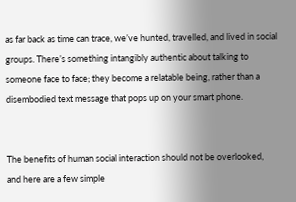as far back as time can trace, we’ve hunted, travelled, and lived in social groups. There’s something intangibly authentic about talking to someone face to face; they become a relatable being, rather than a disembodied text message that pops up on your smart phone.


The benefits of human social interaction should not be overlooked, and here are a few simple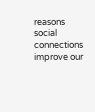reasons social connections improve our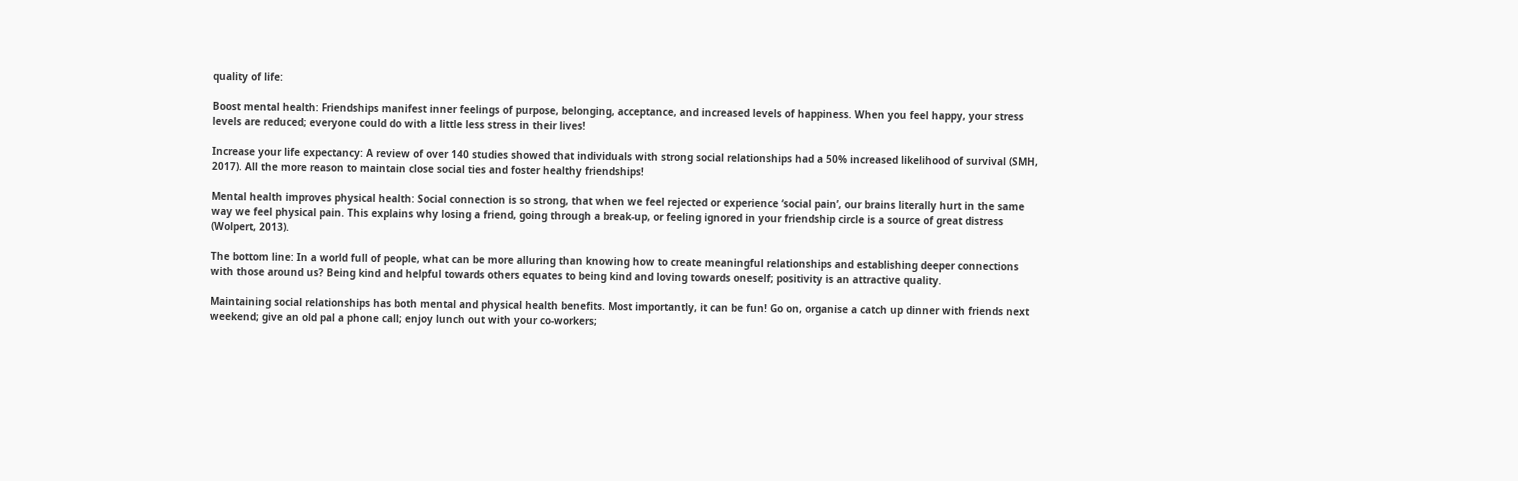quality of life:

Boost mental health: Friendships manifest inner feelings of purpose, belonging, acceptance, and increased levels of happiness. When you feel happy, your stress levels are reduced; everyone could do with a little less stress in their lives!

Increase your life expectancy: A review of over 140 studies showed that individuals with strong social relationships had a 50% increased likelihood of survival (SMH, 2017). All the more reason to maintain close social ties and foster healthy friendships!

Mental health improves physical health: Social connection is so strong, that when we feel rejected or experience ‘social pain’, our brains literally hurt in the same way we feel physical pain. This explains why losing a friend, going through a break-up, or feeling ignored in your friendship circle is a source of great distress (Wolpert, 2013).

The bottom line: In a world full of people, what can be more alluring than knowing how to create meaningful relationships and establishing deeper connections with those around us? Being kind and helpful towards others equates to being kind and loving towards oneself; positivity is an attractive quality.

Maintaining social relationships has both mental and physical health benefits. Most importantly, it can be fun! Go on, organise a catch up dinner with friends next weekend; give an old pal a phone call; enjoy lunch out with your co-workers;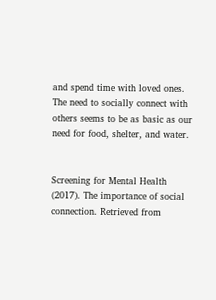and spend time with loved ones. The need to socially connect with others seems to be as basic as our need for food, shelter, and water.


Screening for Mental Health (2017). The importance of social connection. Retrieved from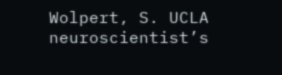Wolpert, S. UCLA neuroscientist’s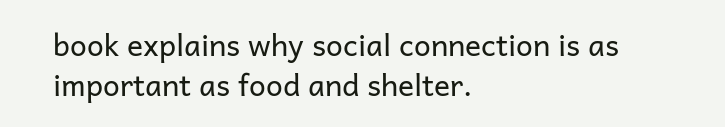book explains why social connection is as important as food and shelter.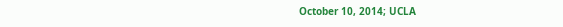October 10, 2014; UCLA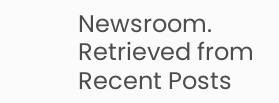Newsroom. Retrieved from
Recent Posts